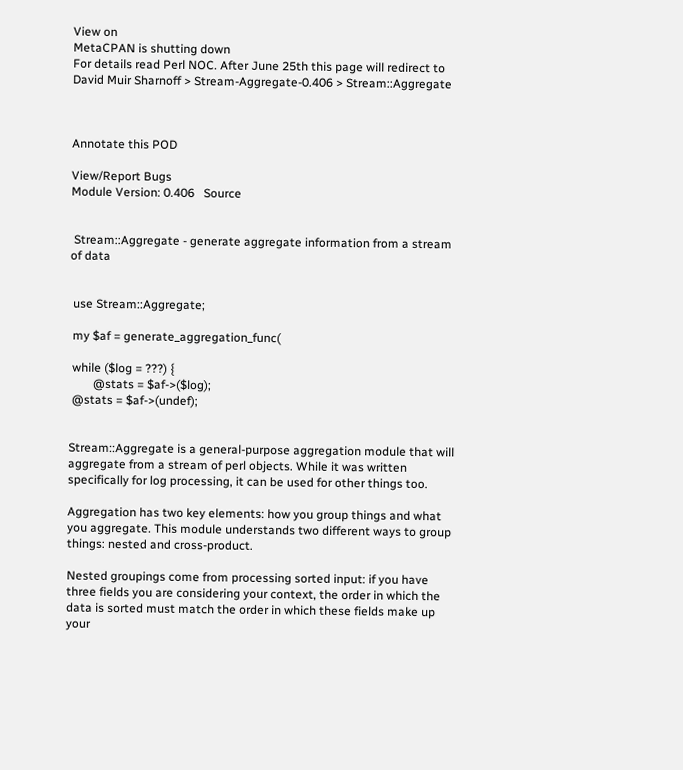View on
MetaCPAN is shutting down
For details read Perl NOC. After June 25th this page will redirect to
David Muir Sharnoff > Stream-Aggregate-0.406 > Stream::Aggregate



Annotate this POD

View/Report Bugs
Module Version: 0.406   Source


 Stream::Aggregate - generate aggregate information from a stream of data


 use Stream::Aggregate;

 my $af = generate_aggregation_func(

 while ($log = ???) {
        @stats = $af->($log);
 @stats = $af->(undef);


Stream::Aggregate is a general-purpose aggregation module that will aggregate from a stream of perl objects. While it was written specifically for log processing, it can be used for other things too.

Aggregation has two key elements: how you group things and what you aggregate. This module understands two different ways to group things: nested and cross-product.

Nested groupings come from processing sorted input: if you have three fields you are considering your context, the order in which the data is sorted must match the order in which these fields make up your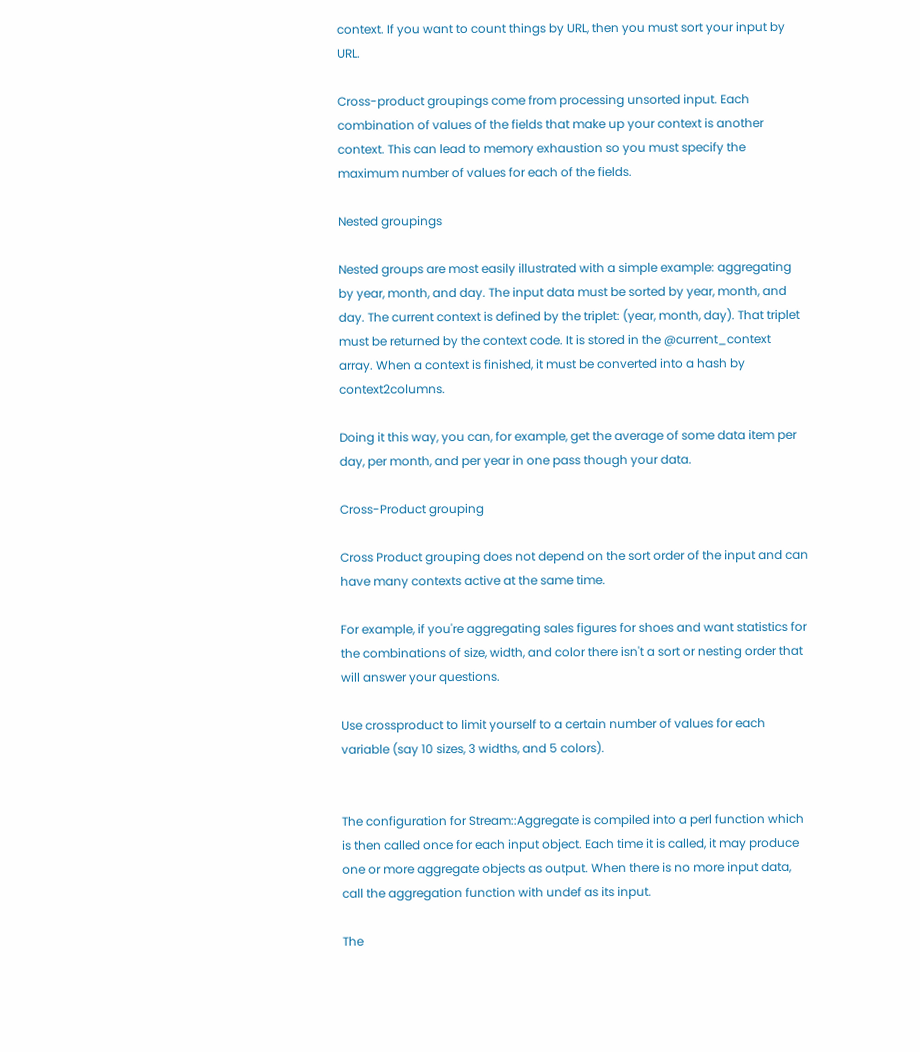context. If you want to count things by URL, then you must sort your input by URL.

Cross-product groupings come from processing unsorted input. Each combination of values of the fields that make up your context is another context. This can lead to memory exhaustion so you must specify the maximum number of values for each of the fields.

Nested groupings

Nested groups are most easily illustrated with a simple example: aggregating by year, month, and day. The input data must be sorted by year, month, and day. The current context is defined by the triplet: (year, month, day). That triplet must be returned by the context code. It is stored in the @current_context array. When a context is finished, it must be converted into a hash by context2columns.

Doing it this way, you can, for example, get the average of some data item per day, per month, and per year in one pass though your data.

Cross-Product grouping

Cross Product grouping does not depend on the sort order of the input and can have many contexts active at the same time.

For example, if you're aggregating sales figures for shoes and want statistics for the combinations of size, width, and color there isn't a sort or nesting order that will answer your questions.

Use crossproduct to limit yourself to a certain number of values for each variable (say 10 sizes, 3 widths, and 5 colors).


The configuration for Stream::Aggregate is compiled into a perl function which is then called once for each input object. Each time it is called, it may produce one or more aggregate objects as output. When there is no more input data, call the aggregation function with undef as its input.

The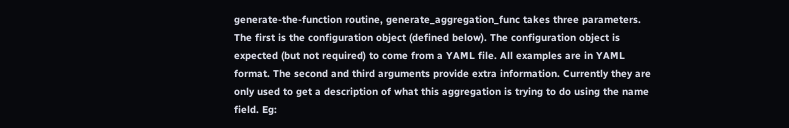generate-the-function routine, generate_aggregation_func takes three parameters. The first is the configuration object (defined below). The configuration object is expected (but not required) to come from a YAML file. All examples are in YAML format. The second and third arguments provide extra information. Currently they are only used to get a description of what this aggregation is trying to do using the name field. Eg: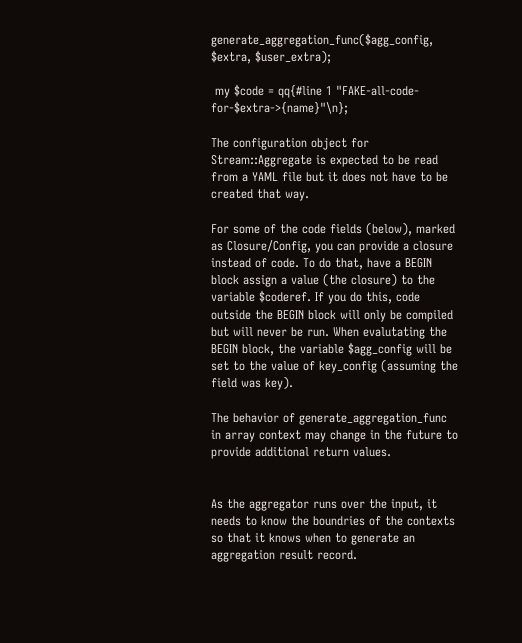generate_aggregation_func($agg_config, $extra, $user_extra);

 my $code = qq{#line 1 "FAKE-all-code-for-$extra->{name}"\n};

The configuration object for Stream::Aggregate is expected to be read from a YAML file but it does not have to be created that way.

For some of the code fields (below), marked as Closure/Config, you can provide a closure instead of code. To do that, have a BEGIN block assign a value (the closure) to the variable $coderef. If you do this, code outside the BEGIN block will only be compiled but will never be run. When evalutating the BEGIN block, the variable $agg_config will be set to the value of key_config (assuming the field was key).

The behavior of generate_aggregation_func in array context may change in the future to provide additional return values.


As the aggregator runs over the input, it needs to know the boundries of the contexts so that it knows when to generate an aggregation result record.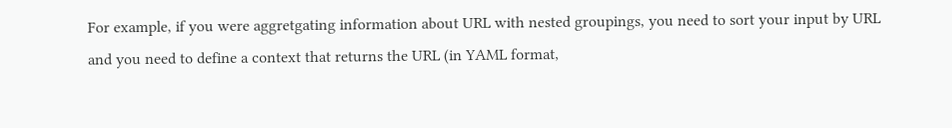For example, if you were aggretgating information about URL with nested groupings, you need to sort your input by URL and you need to define a context that returns the URL (in YAML format,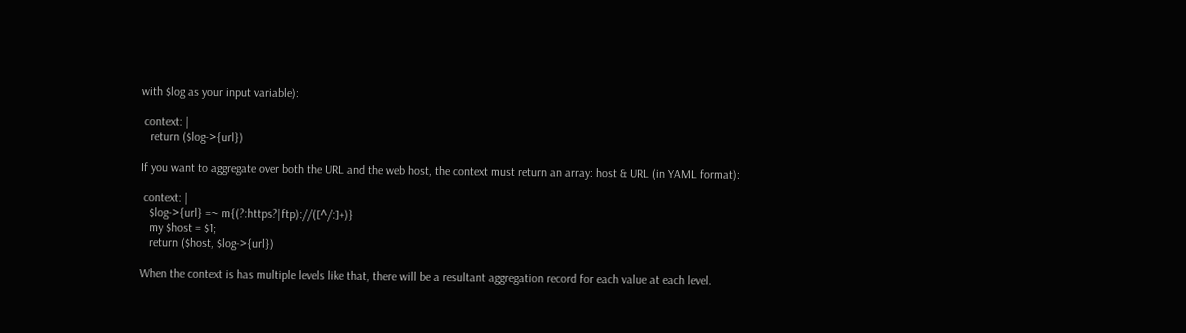with $log as your input variable):

 context: |
   return ($log->{url})

If you want to aggregate over both the URL and the web host, the context must return an array: host & URL (in YAML format):

 context: |
   $log->{url} =~ m{(?:https?|ftp)://([^/:]+)}
   my $host = $1;
   return ($host, $log->{url})

When the context is has multiple levels like that, there will be a resultant aggregation record for each value at each level.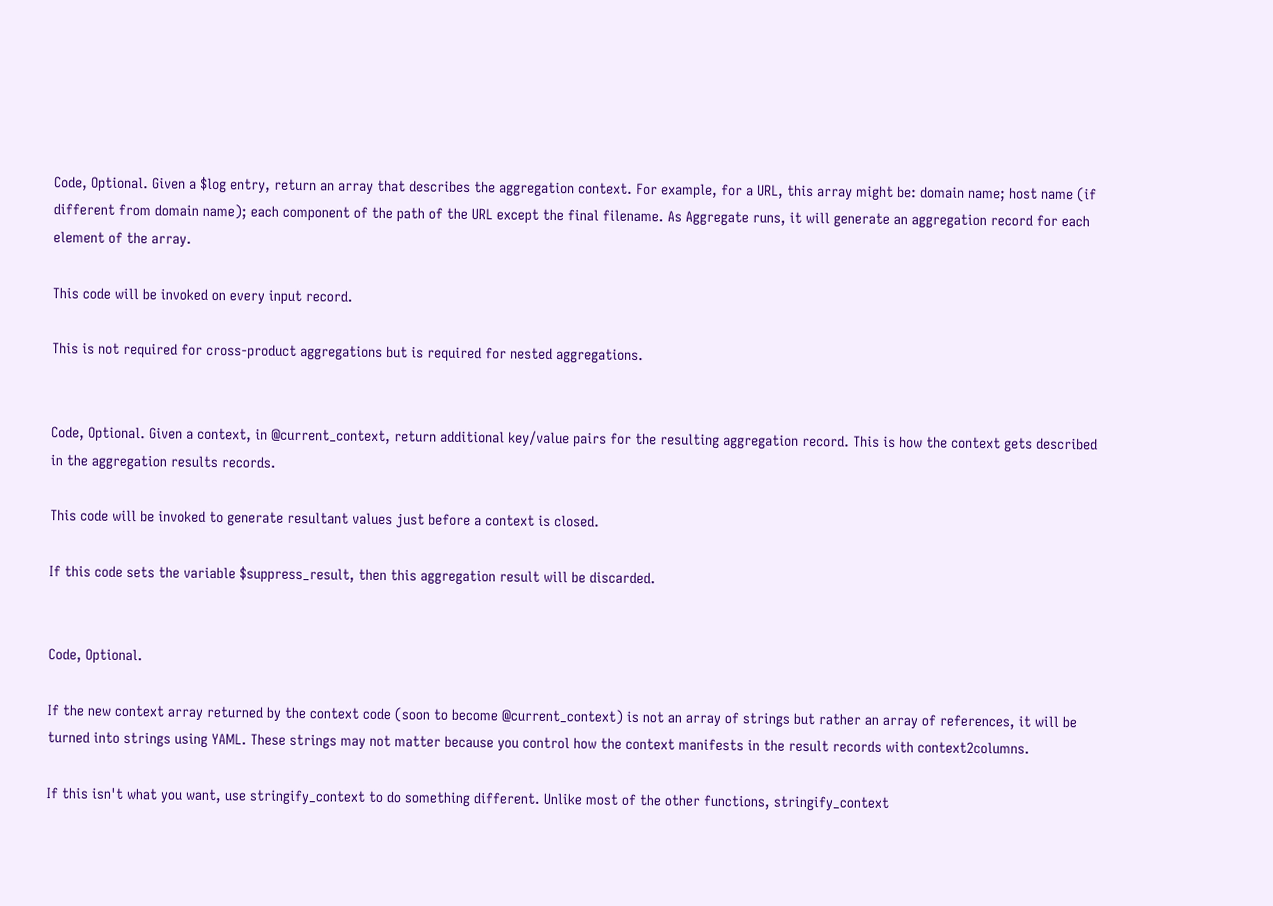Code, Optional. Given a $log entry, return an array that describes the aggregation context. For example, for a URL, this array might be: domain name; host name (if different from domain name); each component of the path of the URL except the final filename. As Aggregate runs, it will generate an aggregation record for each element of the array.

This code will be invoked on every input record.

This is not required for cross-product aggregations but is required for nested aggregations.


Code, Optional. Given a context, in @current_context, return additional key/value pairs for the resulting aggregation record. This is how the context gets described in the aggregation results records.

This code will be invoked to generate resultant values just before a context is closed.

If this code sets the variable $suppress_result, then this aggregation result will be discarded.


Code, Optional.

If the new context array returned by the context code (soon to become @current_context) is not an array of strings but rather an array of references, it will be turned into strings using YAML. These strings may not matter because you control how the context manifests in the result records with context2columns.

If this isn't what you want, use stringify_context to do something different. Unlike most of the other functions, stringify_context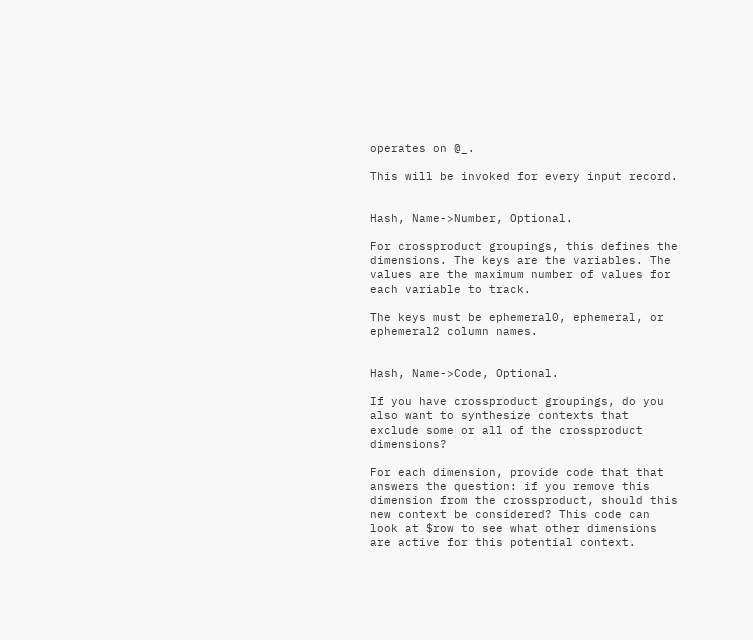operates on @_.

This will be invoked for every input record.


Hash, Name->Number, Optional.

For crossproduct groupings, this defines the dimensions. The keys are the variables. The values are the maximum number of values for each variable to track.

The keys must be ephemeral0, ephemeral, or ephemeral2 column names.


Hash, Name->Code, Optional.

If you have crossproduct groupings, do you also want to synthesize contexts that exclude some or all of the crossproduct dimensions?

For each dimension, provide code that that answers the question: if you remove this dimension from the crossproduct, should this new context be considered? This code can look at $row to see what other dimensions are active for this potential context.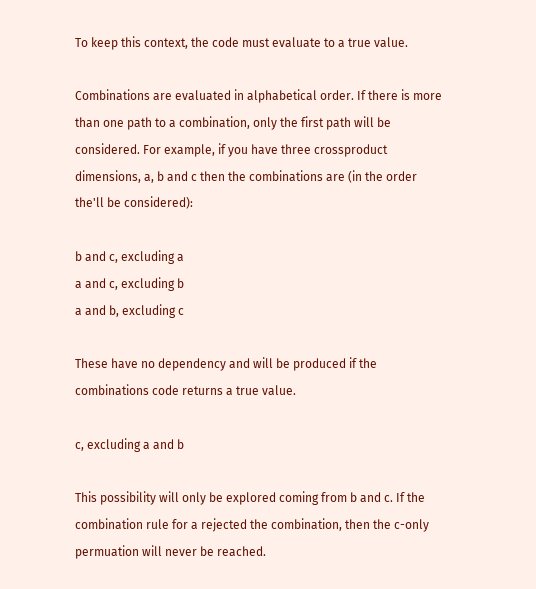To keep this context, the code must evaluate to a true value.

Combinations are evaluated in alphabetical order. If there is more than one path to a combination, only the first path will be considered. For example, if you have three crossproduct dimensions, a, b and c then the combinations are (in the order the'll be considered):

b and c, excluding a
a and c, excluding b
a and b, excluding c

These have no dependency and will be produced if the combinations code returns a true value.

c, excluding a and b

This possibility will only be explored coming from b and c. If the combination rule for a rejected the combination, then the c-only permuation will never be reached.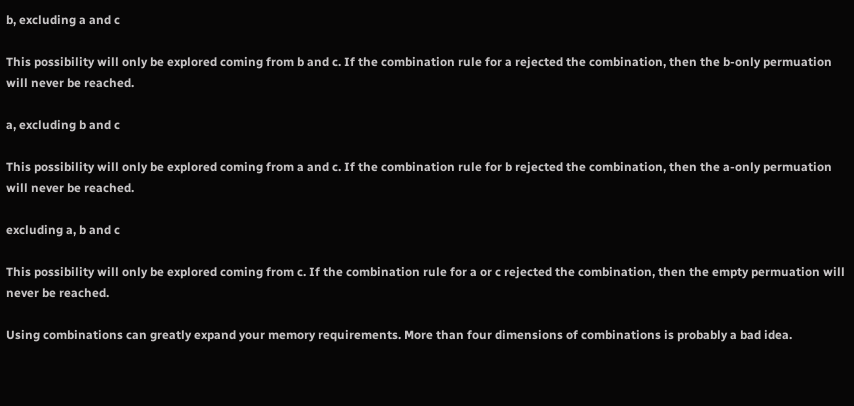b, excluding a and c

This possibility will only be explored coming from b and c. If the combination rule for a rejected the combination, then the b-only permuation will never be reached.

a, excluding b and c

This possibility will only be explored coming from a and c. If the combination rule for b rejected the combination, then the a-only permuation will never be reached.

excluding a, b and c

This possibility will only be explored coming from c. If the combination rule for a or c rejected the combination, then the empty permuation will never be reached.

Using combinations can greatly expand your memory requirements. More than four dimensions of combinations is probably a bad idea.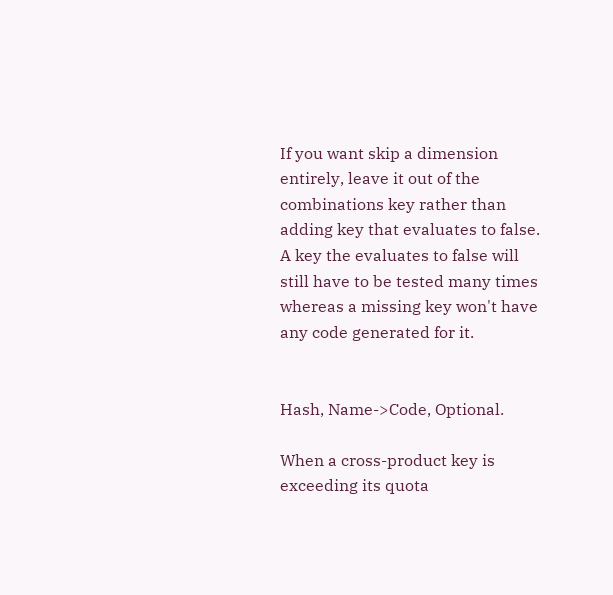If you want skip a dimension entirely, leave it out of the combinations key rather than adding key that evaluates to false. A key the evaluates to false will still have to be tested many times whereas a missing key won't have any code generated for it.


Hash, Name->Code, Optional.

When a cross-product key is exceeding its quota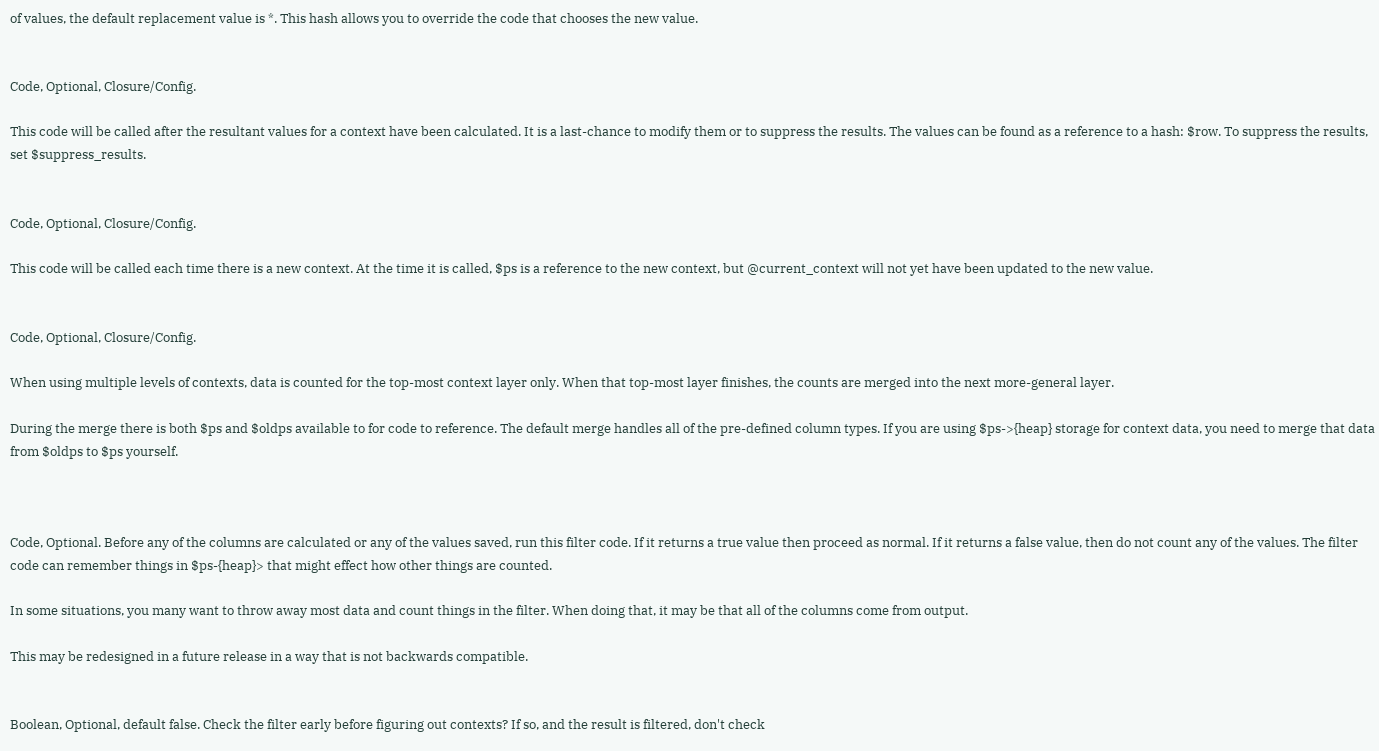of values, the default replacement value is *. This hash allows you to override the code that chooses the new value.


Code, Optional, Closure/Config.

This code will be called after the resultant values for a context have been calculated. It is a last-chance to modify them or to suppress the results. The values can be found as a reference to a hash: $row. To suppress the results, set $suppress_results.


Code, Optional, Closure/Config.

This code will be called each time there is a new context. At the time it is called, $ps is a reference to the new context, but @current_context will not yet have been updated to the new value.


Code, Optional, Closure/Config.

When using multiple levels of contexts, data is counted for the top-most context layer only. When that top-most layer finishes, the counts are merged into the next more-general layer.

During the merge there is both $ps and $oldps available to for code to reference. The default merge handles all of the pre-defined column types. If you are using $ps->{heap} storage for context data, you need to merge that data from $oldps to $ps yourself.



Code, Optional. Before any of the columns are calculated or any of the values saved, run this filter code. If it returns a true value then proceed as normal. If it returns a false value, then do not count any of the values. The filter code can remember things in $ps-{heap}> that might effect how other things are counted.

In some situations, you many want to throw away most data and count things in the filter. When doing that, it may be that all of the columns come from output.

This may be redesigned in a future release in a way that is not backwards compatible.


Boolean, Optional, default false. Check the filter early before figuring out contexts? If so, and the result is filtered, don't check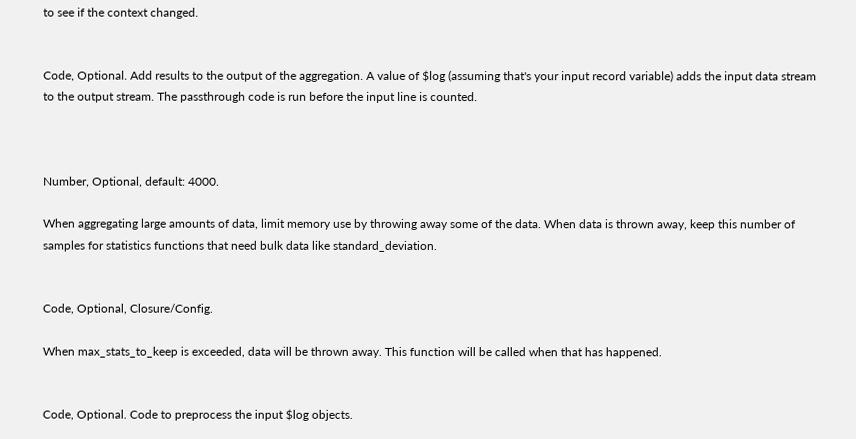to see if the context changed.


Code, Optional. Add results to the output of the aggregation. A value of $log (assuming that's your input record variable) adds the input data stream to the output stream. The passthrough code is run before the input line is counted.



Number, Optional, default: 4000.

When aggregating large amounts of data, limit memory use by throwing away some of the data. When data is thrown away, keep this number of samples for statistics functions that need bulk data like standard_deviation.


Code, Optional, Closure/Config.

When max_stats_to_keep is exceeded, data will be thrown away. This function will be called when that has happened.


Code, Optional. Code to preprocess the input $log objects.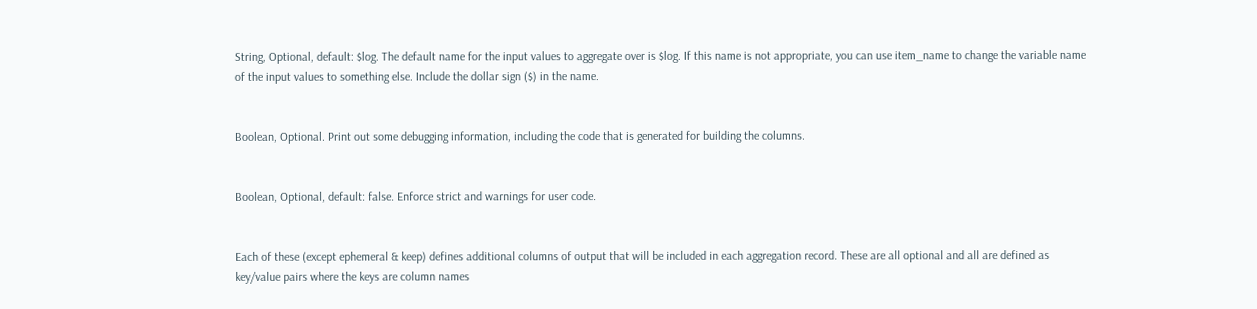String, Optional, default: $log. The default name for the input values to aggregate over is $log. If this name is not appropriate, you can use item_name to change the variable name of the input values to something else. Include the dollar sign ($) in the name.


Boolean, Optional. Print out some debugging information, including the code that is generated for building the columns.


Boolean, Optional, default: false. Enforce strict and warnings for user code.


Each of these (except ephemeral & keep) defines additional columns of output that will be included in each aggregation record. These are all optional and all are defined as key/value pairs where the keys are column names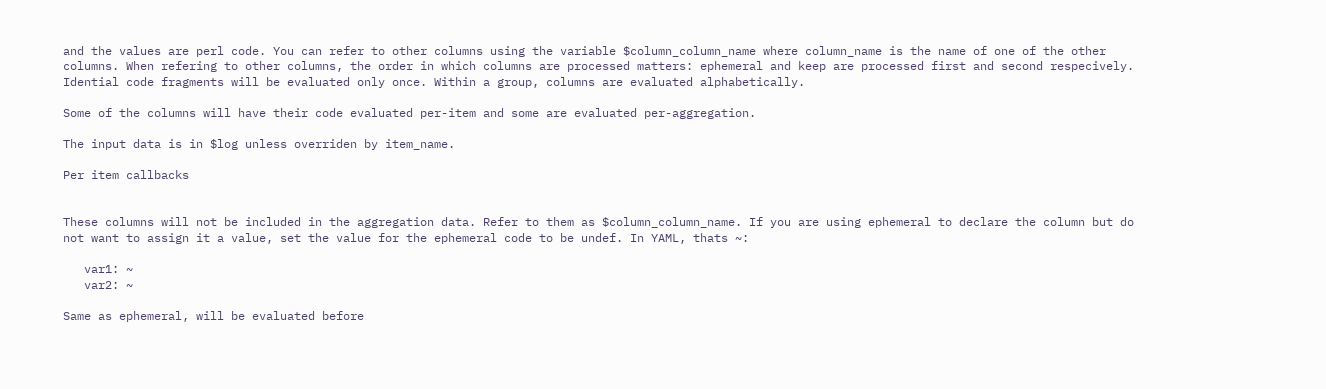and the values are perl code. You can refer to other columns using the variable $column_column_name where column_name is the name of one of the other columns. When refering to other columns, the order in which columns are processed matters: ephemeral and keep are processed first and second respecively. Idential code fragments will be evaluated only once. Within a group, columns are evaluated alphabetically.

Some of the columns will have their code evaluated per-item and some are evaluated per-aggregation.

The input data is in $log unless overriden by item_name.

Per item callbacks


These columns will not be included in the aggregation data. Refer to them as $column_column_name. If you are using ephemeral to declare the column but do not want to assign it a value, set the value for the ephemeral code to be undef. In YAML, thats ~:

   var1: ~
   var2: ~

Same as ephemeral, will be evaluated before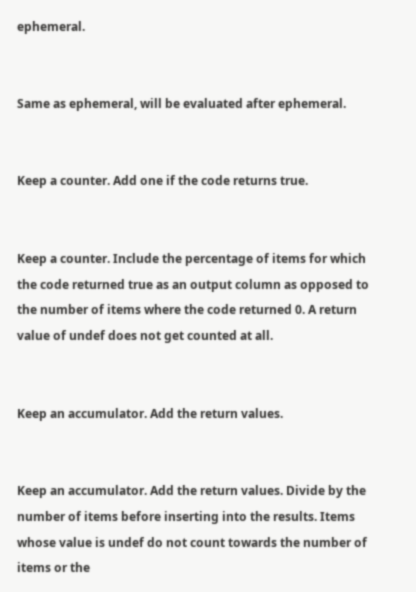ephemeral.


Same as ephemeral, will be evaluated after ephemeral.


Keep a counter. Add one if the code returns true.


Keep a counter. Include the percentage of items for which the code returned true as an output column as opposed to the number of items where the code returned 0. A return value of undef does not get counted at all.


Keep an accumulator. Add the return values.


Keep an accumulator. Add the return values. Divide by the number of items before inserting into the results. Items whose value is undef do not count towards the number of items or the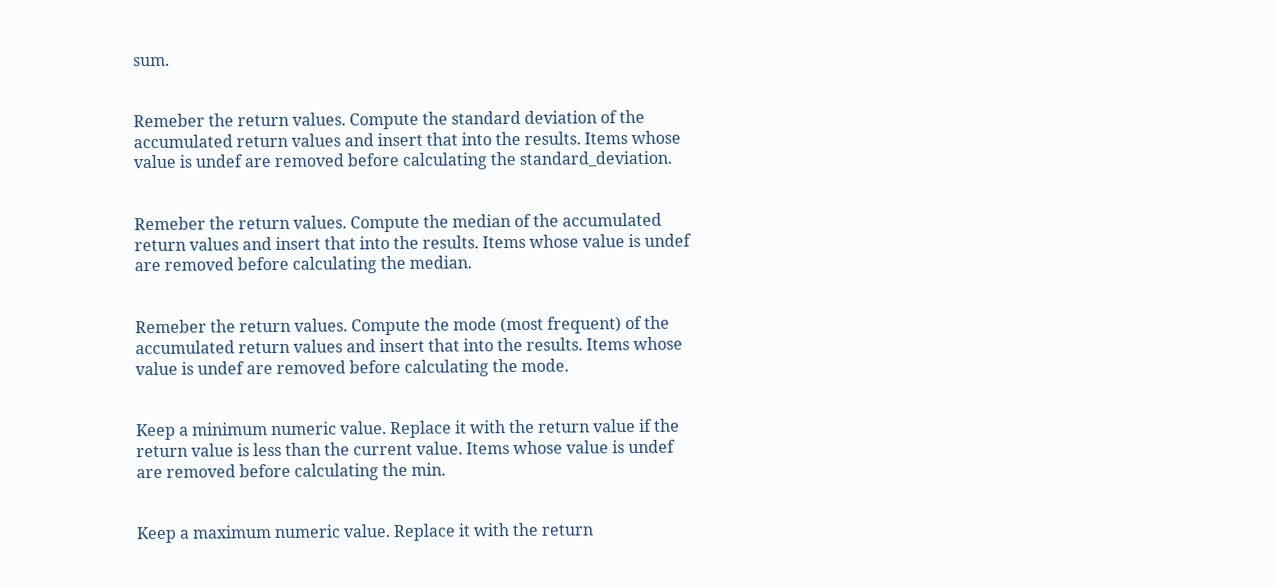sum.


Remeber the return values. Compute the standard deviation of the accumulated return values and insert that into the results. Items whose value is undef are removed before calculating the standard_deviation.


Remeber the return values. Compute the median of the accumulated return values and insert that into the results. Items whose value is undef are removed before calculating the median.


Remeber the return values. Compute the mode (most frequent) of the accumulated return values and insert that into the results. Items whose value is undef are removed before calculating the mode.


Keep a minimum numeric value. Replace it with the return value if the return value is less than the current value. Items whose value is undef are removed before calculating the min.


Keep a maximum numeric value. Replace it with the return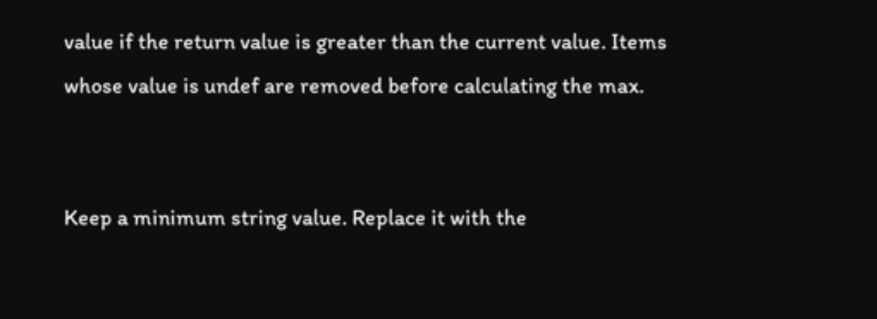value if the return value is greater than the current value. Items whose value is undef are removed before calculating the max.


Keep a minimum string value. Replace it with the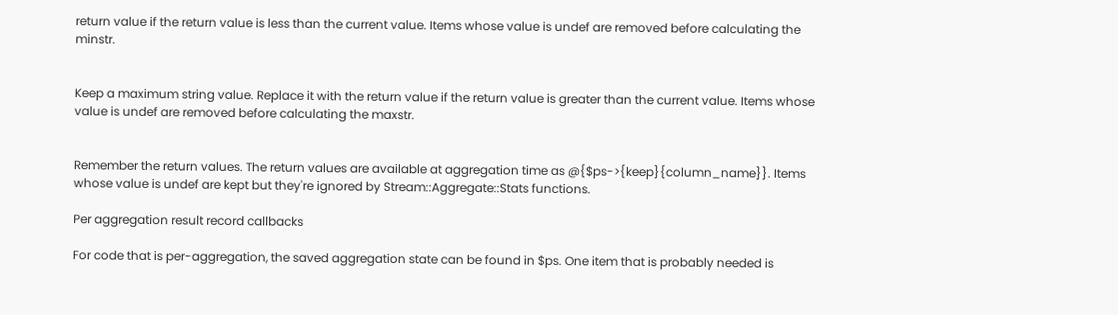return value if the return value is less than the current value. Items whose value is undef are removed before calculating the minstr.


Keep a maximum string value. Replace it with the return value if the return value is greater than the current value. Items whose value is undef are removed before calculating the maxstr.


Remember the return values. The return values are available at aggregation time as @{$ps->{keep}{column_name}}. Items whose value is undef are kept but they're ignored by Stream::Aggregate::Stats functions.

Per aggregation result record callbacks

For code that is per-aggregation, the saved aggregation state can be found in $ps. One item that is probably needed is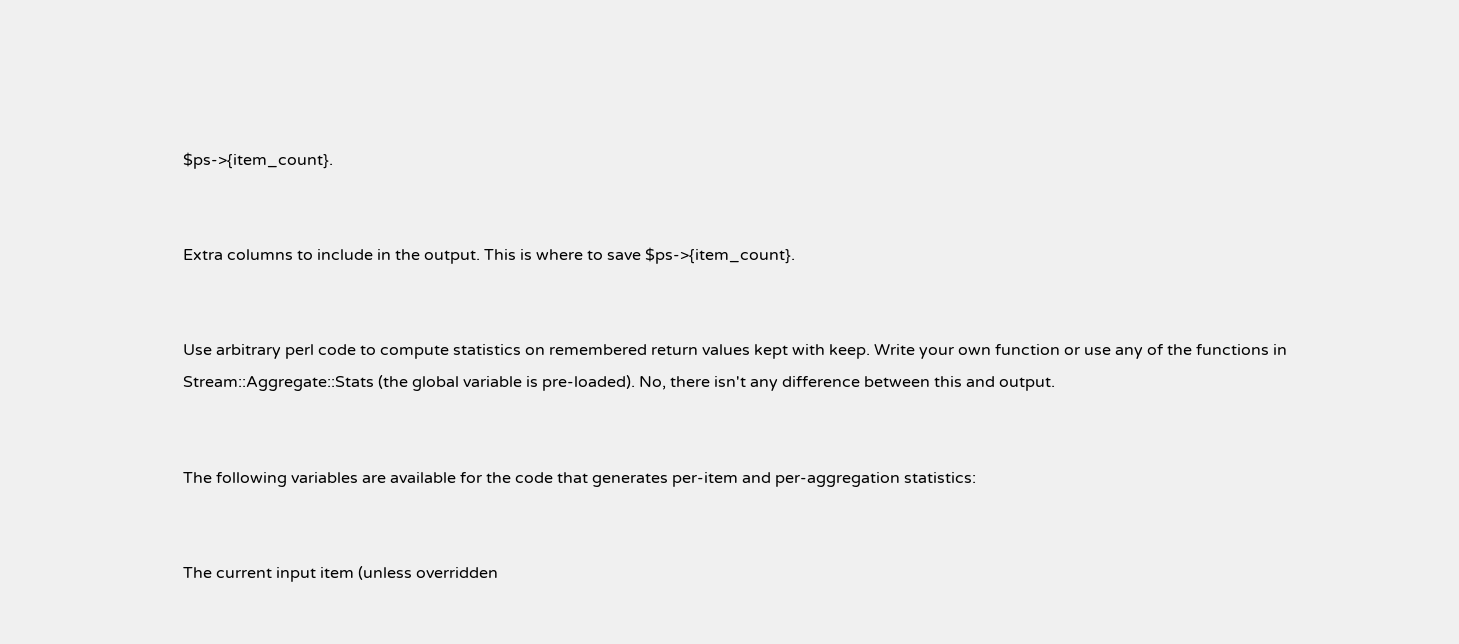$ps->{item_count}.


Extra columns to include in the output. This is where to save $ps->{item_count}.


Use arbitrary perl code to compute statistics on remembered return values kept with keep. Write your own function or use any of the functions in Stream::Aggregate::Stats (the global variable is pre-loaded). No, there isn't any difference between this and output.


The following variables are available for the code that generates per-item and per-aggregation statistics:


The current input item (unless overridden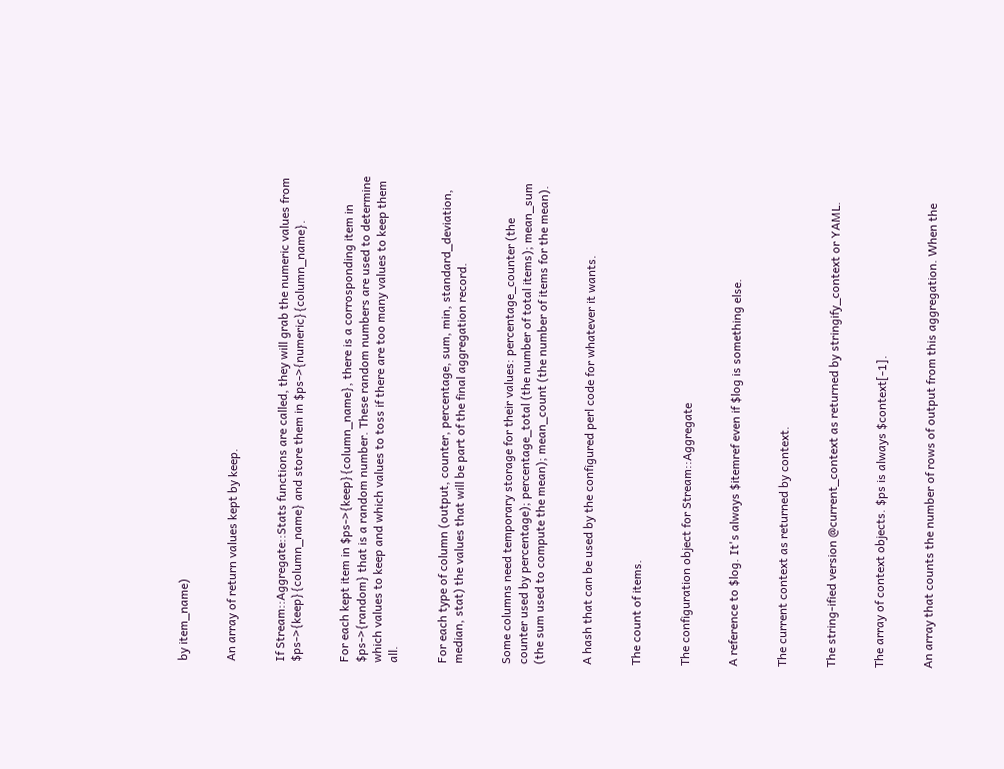by item_name)


An array of return values kept by keep.


If Stream::Aggregate::Stats functions are called, they will grab the numeric values from $ps->{keep}{column_name} and store them in $ps->{numeric}{column_name}.


For each kept item in $ps->{keep}{column_name}, there is a corrosponding item in $ps->{random} that is a random number. These random numbers are used to determine which values to keep and which values to toss if there are too many values to keep them all.


For each type of column (output, counter, percentage, sum, min, standard_deviation, median, stat) the values that will be part of the final aggregation record.


Some columns need temporary storage for their values: percentage_counter (the counter used by percentage); percentage_total (the number of total items); mean_sum (the sum used to compute the mean); mean_count (the number of items for the mean).


A hash that can be used by the configured perl code for whatever it wants.


The count of items.


The configuration object for Stream::Aggregate


A reference to $log. It's always $itemref even if $log is something else.


The current context as returned by context.


The string-ified version @current_context as returned by stringify_context or YAML.


The array of context objects. $ps is always $context[-1].


An array that counts the number of rows of output from this aggregation. When the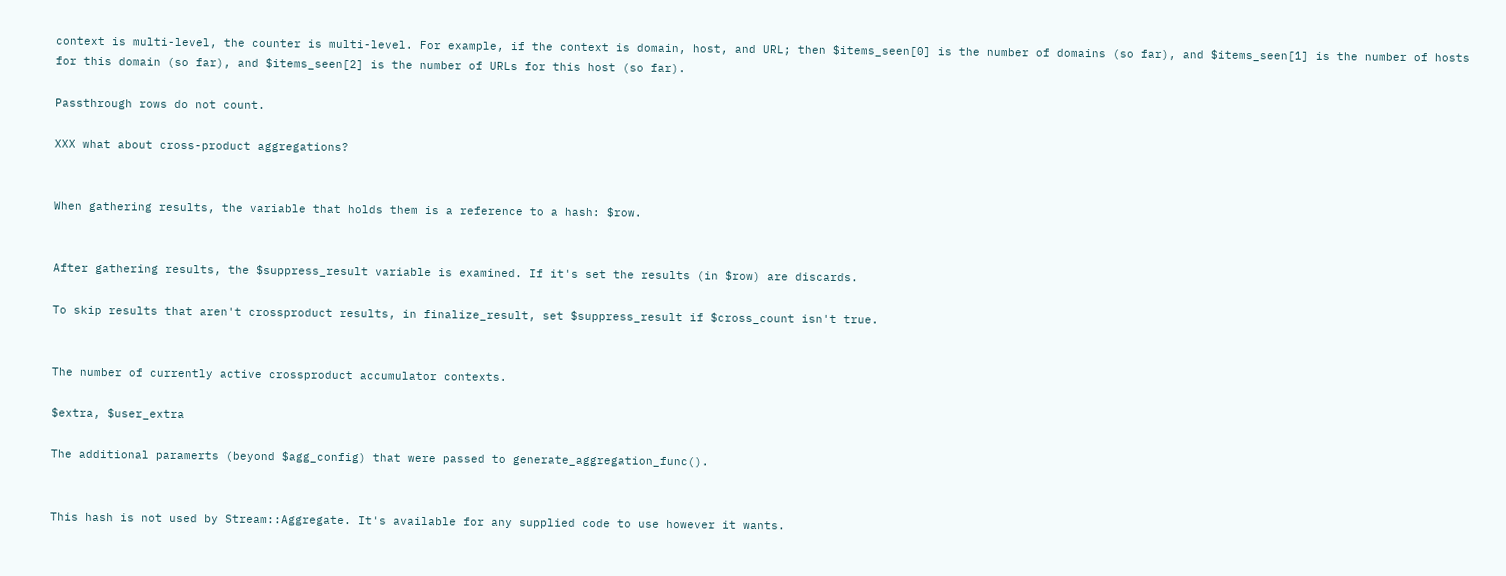context is multi-level, the counter is multi-level. For example, if the context is domain, host, and URL; then $items_seen[0] is the number of domains (so far), and $items_seen[1] is the number of hosts for this domain (so far), and $items_seen[2] is the number of URLs for this host (so far).

Passthrough rows do not count.

XXX what about cross-product aggregations?


When gathering results, the variable that holds them is a reference to a hash: $row.


After gathering results, the $suppress_result variable is examined. If it's set the results (in $row) are discards.

To skip results that aren't crossproduct results, in finalize_result, set $suppress_result if $cross_count isn't true.


The number of currently active crossproduct accumulator contexts.

$extra, $user_extra

The additional paramerts (beyond $agg_config) that were passed to generate_aggregation_func().


This hash is not used by Stream::Aggregate. It's available for any supplied code to use however it wants.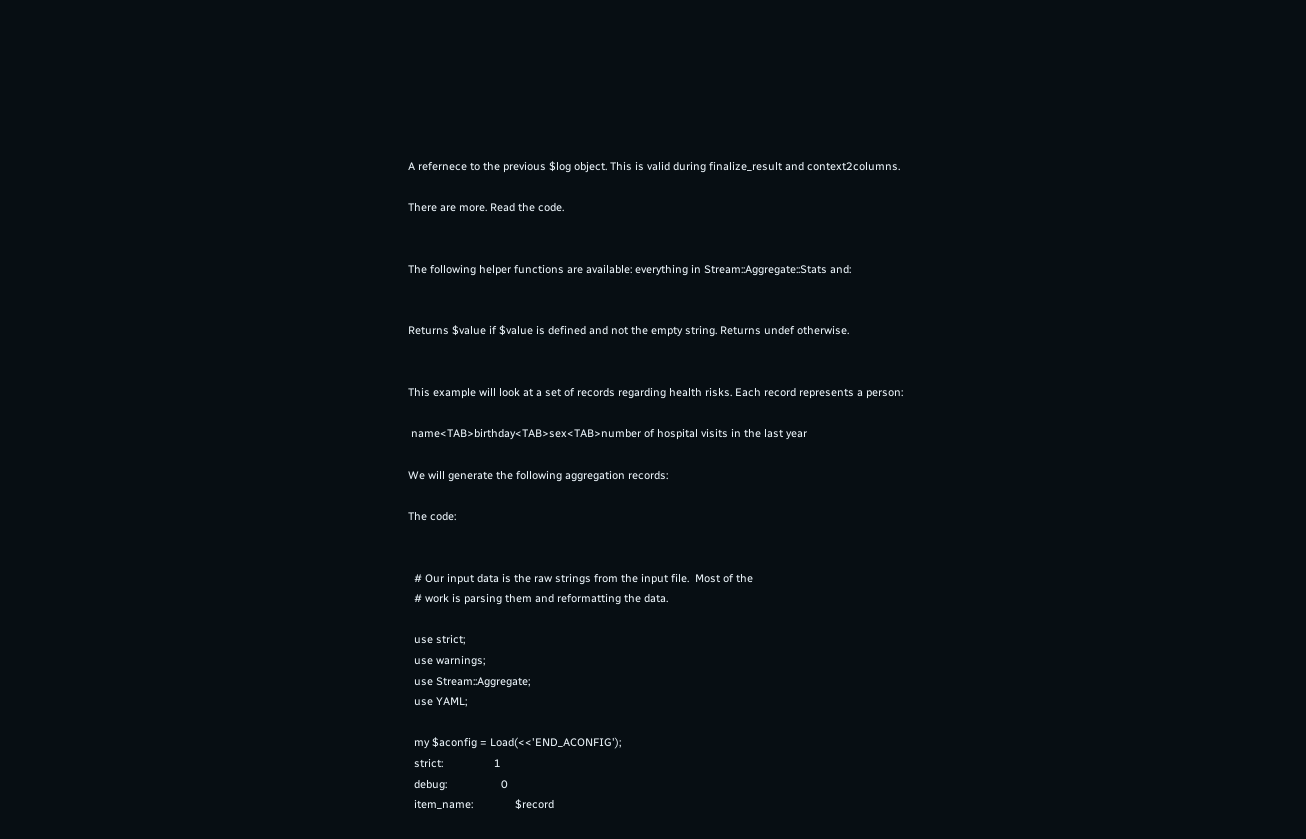A refernece to the previous $log object. This is valid during finalize_result and context2columns.

There are more. Read the code.


The following helper functions are available: everything in Stream::Aggregate::Stats and:


Returns $value if $value is defined and not the empty string. Returns undef otherwise.


This example will look at a set of records regarding health risks. Each record represents a person:

 name<TAB>birthday<TAB>sex<TAB>number of hospital visits in the last year

We will generate the following aggregation records:

The code:


  # Our input data is the raw strings from the input file.  Most of the
  # work is parsing them and reformatting the data.

  use strict;
  use warnings;
  use Stream::Aggregate;
  use YAML;

  my $aconfig = Load(<<'END_ACONFIG');
  strict:                 1
  debug:                  0
  item_name:              $record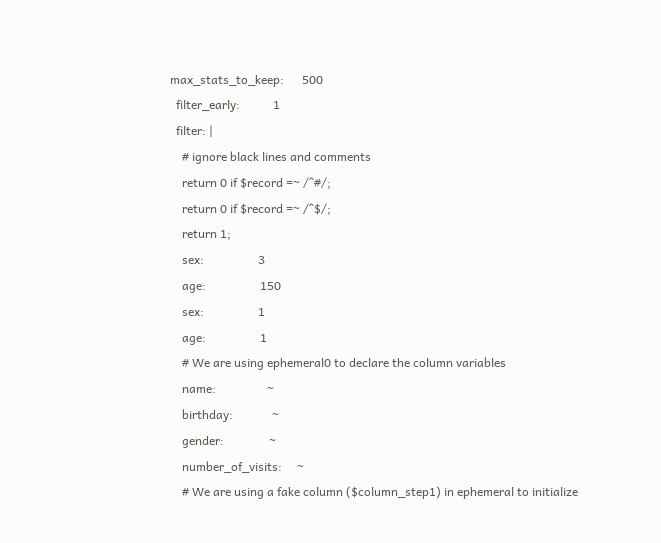max_stats_to_keep:      500
  filter_early:           1
  filter: |
    # ignore black lines and comments
    return 0 if $record =~ /^#/;
    return 0 if $record =~ /^$/;
    return 1;
    sex:                  3
    age:                  150
    sex:                  1
    age:                  1
    # We are using ephemeral0 to declare the column variables
    name:                 ~
    birthday:             ~
    gender:               ~
    number_of_visits:     ~
    # We are using a fake column ($column_step1) in ephemeral to initialize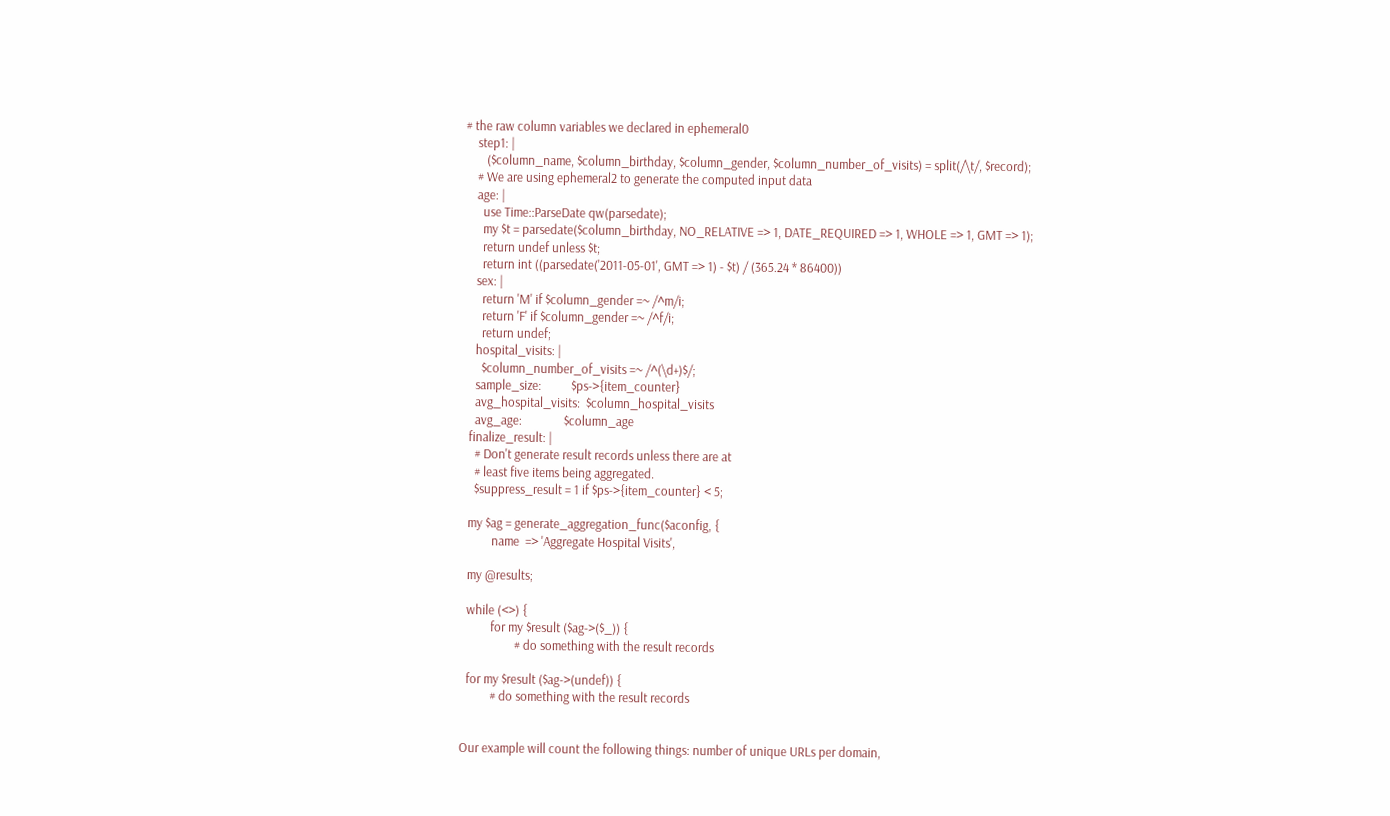# the raw column variables we declared in ephemeral0
    step1: |
       ($column_name, $column_birthday, $column_gender, $column_number_of_visits) = split(/\t/, $record);
    # We are using ephemeral2 to generate the computed input data
    age: |
      use Time::ParseDate qw(parsedate);
      my $t = parsedate($column_birthday, NO_RELATIVE => 1, DATE_REQUIRED => 1, WHOLE => 1, GMT => 1);
      return undef unless $t;
      return int ((parsedate('2011-05-01', GMT => 1) - $t) / (365.24 * 86400))
    sex: |
      return 'M' if $column_gender =~ /^m/i;
      return 'F' if $column_gender =~ /^f/i;
      return undef;
    hospital_visits: |
      $column_number_of_visits =~ /^(\d+)$/;
    sample_size:          $ps->{item_counter}
    avg_hospital_visits:  $column_hospital_visits
    avg_age:              $column_age
  finalize_result: |
    # Don't generate result records unless there are at
    # least five items being aggregated.
    $suppress_result = 1 if $ps->{item_counter} < 5;

  my $ag = generate_aggregation_func($aconfig, {
          name  => 'Aggregate Hospital Visits',

  my @results;

  while (<>) {
          for my $result ($ag->($_)) {
                  # do something with the result records

  for my $result ($ag->(undef)) {
          # do something with the result records


Our example will count the following things: number of unique URLs per domain,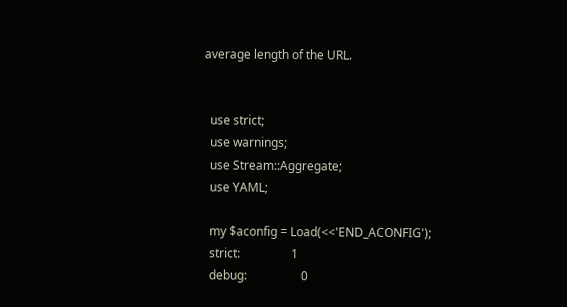average length of the URL.


  use strict;
  use warnings;
  use Stream::Aggregate;
  use YAML;

  my $aconfig = Load(<<'END_ACONFIG');
  strict:                 1
  debug:                  0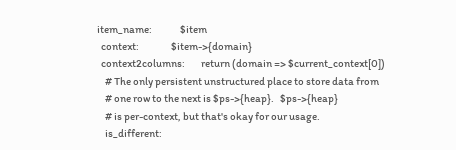item_name:              $item
  context:                $item->{domain}
  context2columns:        return (domain => $current_context[0])
    # The only persistent unstructured place to store data from
    # one row to the next is $ps->{heap}.   $ps->{heap}
    # is per-context, but that's okay for our usage.
    is_different: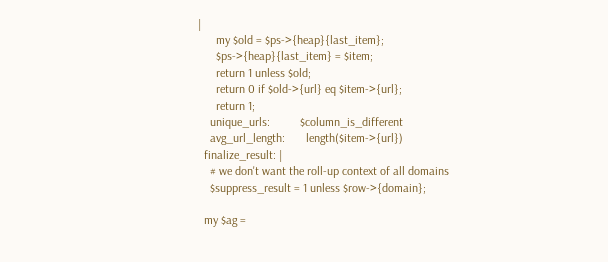|
      my $old = $ps->{heap}{last_item};
      $ps->{heap}{last_item} = $item;
      return 1 unless $old;
      return 0 if $old->{url} eq $item->{url};
      return 1;
    unique_urls:          $column_is_different
    avg_url_length:       length($item->{url})
  finalize_result: |
    # we don't want the roll-up context of all domains
    $suppress_result = 1 unless $row->{domain};

  my $ag =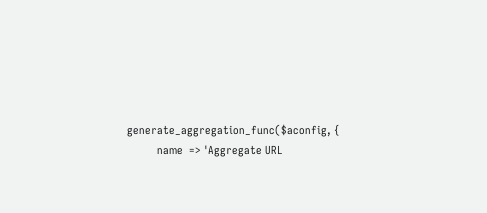generate_aggregation_func($aconfig, {
          name  => 'Aggregate URL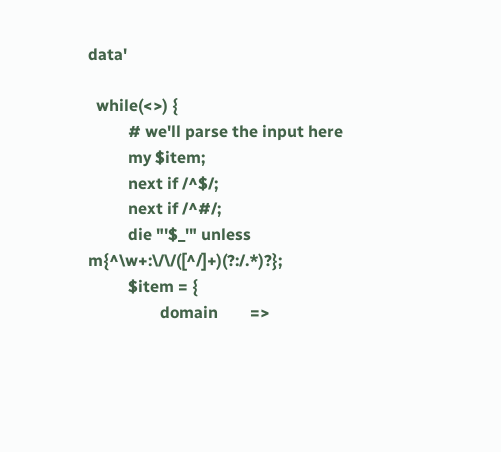data'

  while(<>) {
          # we'll parse the input here
          my $item;
          next if /^$/;
          next if /^#/;
          die "'$_'" unless m{^\w+:\/\/([^/]+)(?:/.*)?};
          $item = {
                  domain        =>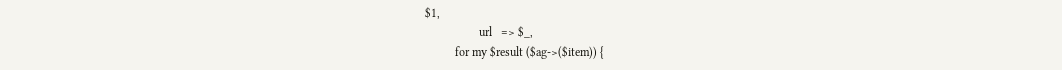$1,
                  url   => $_,
          for my $result ($ag->($item)) {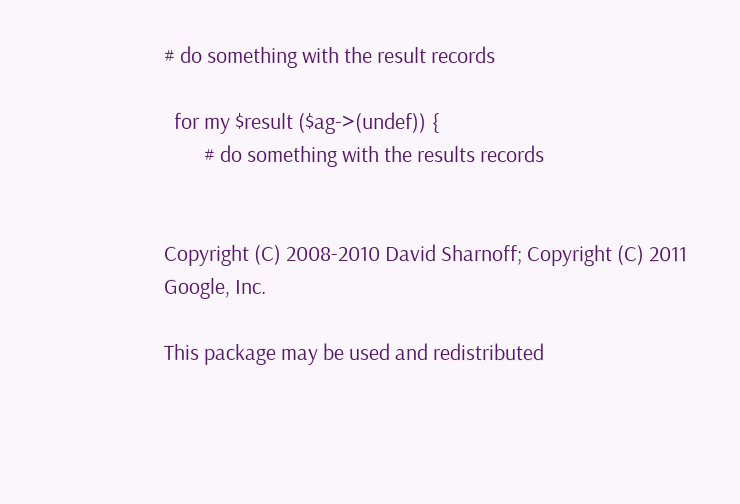# do something with the result records

  for my $result ($ag->(undef)) {
        # do something with the results records


Copyright (C) 2008-2010 David Sharnoff; Copyright (C) 2011 Google, Inc.

This package may be used and redistributed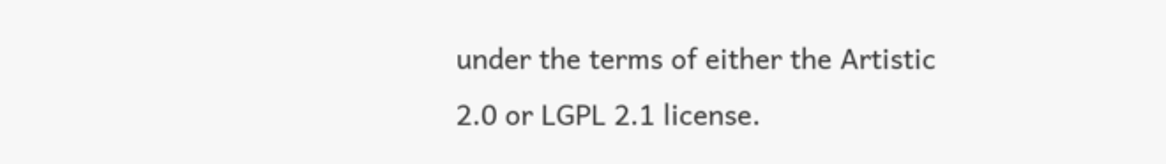under the terms of either the Artistic 2.0 or LGPL 2.1 license.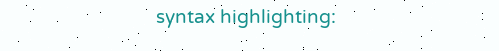syntax highlighting: